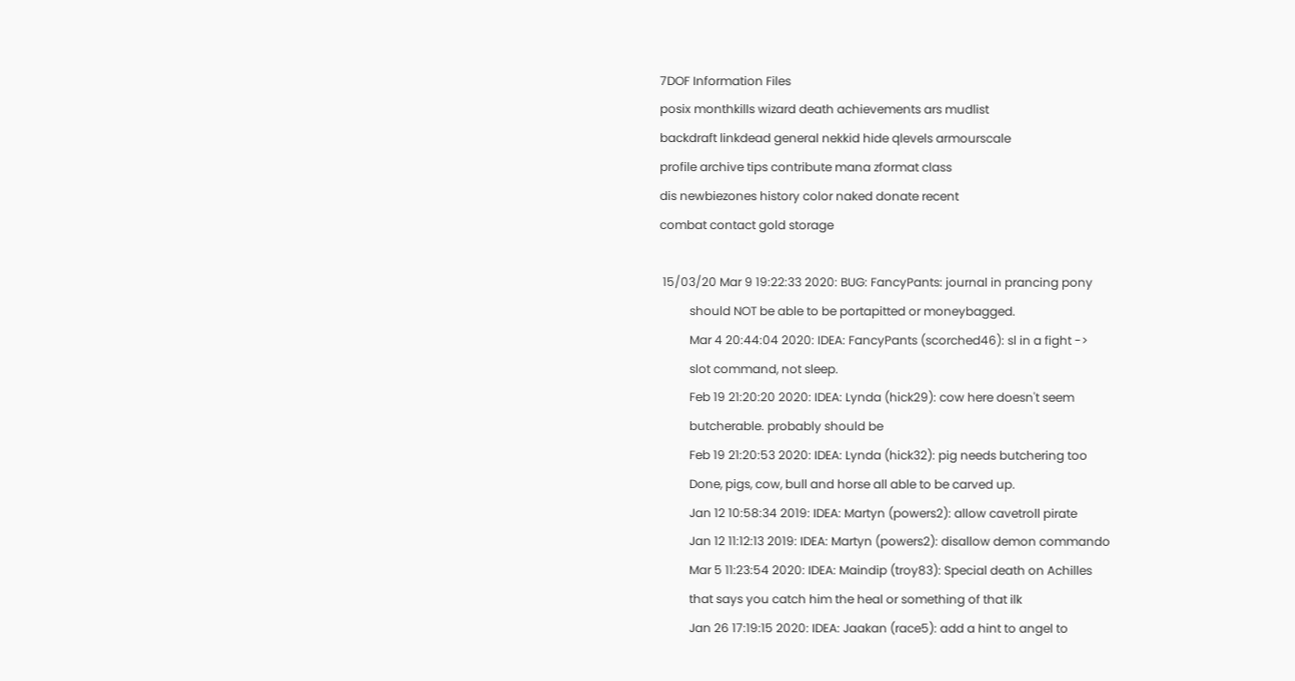7DOF Information Files
posix monthkills wizard death achievements ars mudlist
backdraft linkdead general nekkid hide qlevels armourscale
profile archive tips contribute mana zformat class
dis newbiezones history color naked donate recent
combat contact gold storage

 15/03/20 Mar 9 19:22:33 2020: BUG: FancyPants: journal in prancing pony
          should NOT be able to be portapitted or moneybagged.
          Mar 4 20:44:04 2020: IDEA: FancyPants (scorched46): sl in a fight ->
          slot command, not sleep.
          Feb 19 21:20:20 2020: IDEA: Lynda (hick29): cow here doesn't seem
          butcherable. probably should be
          Feb 19 21:20:53 2020: IDEA: Lynda (hick32): pig needs butchering too
          Done, pigs, cow, bull and horse all able to be carved up.
          Jan 12 10:58:34 2019: IDEA: Martyn (powers2): allow cavetroll pirate
          Jan 12 11:12:13 2019: IDEA: Martyn (powers2): disallow demon commando
          Mar 5 11:23:54 2020: IDEA: Maindip (troy83): Special death on Achilles
          that says you catch him the heal or something of that ilk
          Jan 26 17:19:15 2020: IDEA: Jaakan (race5): add a hint to angel to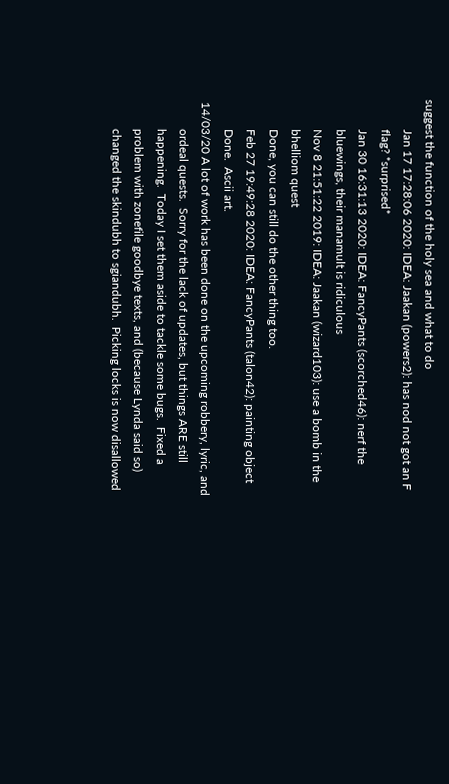suggest the function of the holy sea and what to do
          Jan 17 17:28:06 2020: IDEA: Jaakan (powers2): has nod not got an F
          flag? *surprised*
          Jan 30 16:31:13 2020: IDEA: FancyPants (scorched46): nerf the
          bluewings, their manamult is ridiculous
          Nov 8 21:51:22 2019: IDEA: Jaakan (wizard103): use a bomb in the
          bhelliom quest
          Done, you can still do the other thing too.
          Feb 27 19:49:28 2020: IDEA: FancyPants (talon42): painting object
          Done.  Ascii art.
 14/03/20 A lot of work has been done on the upcoming robbery, lyric, and
          ordeal quests.  Sorry for the lack of updates, but things ARE still
          happening.  Today I set them aside to tackle some bugs.  Fixed a
          problem with zonefile goodbye texts, and (because Lynda said so)
          changed the skindubh to sgiandubh.  Picking locks is now disallowed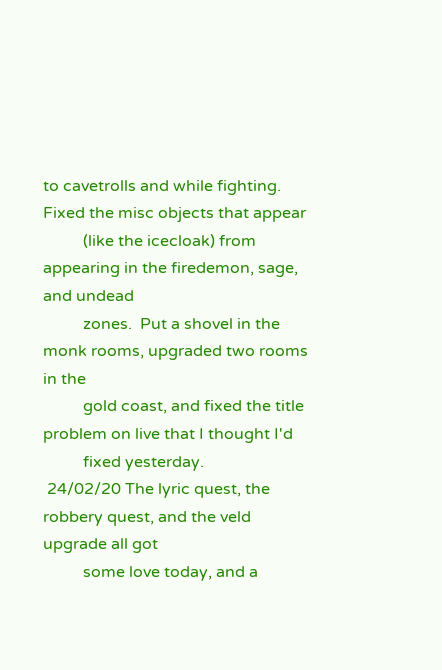to cavetrolls and while fighting.  Fixed the misc objects that appear
          (like the icecloak) from appearing in the firedemon, sage, and undead
          zones.  Put a shovel in the monk rooms, upgraded two rooms in the
          gold coast, and fixed the title problem on live that I thought I'd
          fixed yesterday.
 24/02/20 The lyric quest, the robbery quest, and the veld upgrade all got
          some love today, and a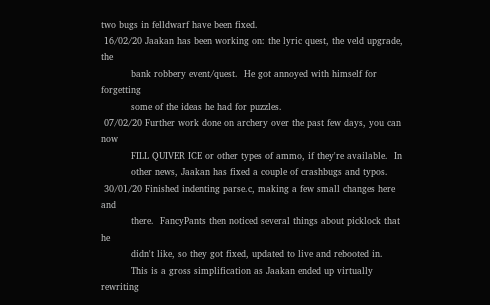two bugs in felldwarf have been fixed.
 16/02/20 Jaakan has been working on: the lyric quest, the veld upgrade, the
          bank robbery event/quest.  He got annoyed with himself for forgetting
          some of the ideas he had for puzzles.
 07/02/20 Further work done on archery over the past few days, you can now
          FILL QUIVER ICE or other types of ammo, if they're available.  In
          other news, Jaakan has fixed a couple of crashbugs and typos.
 30/01/20 Finished indenting parse.c, making a few small changes here and
          there.  FancyPants then noticed several things about picklock that he
          didn't like, so they got fixed, updated to live and rebooted in.
          This is a gross simplification as Jaakan ended up virtually rewriting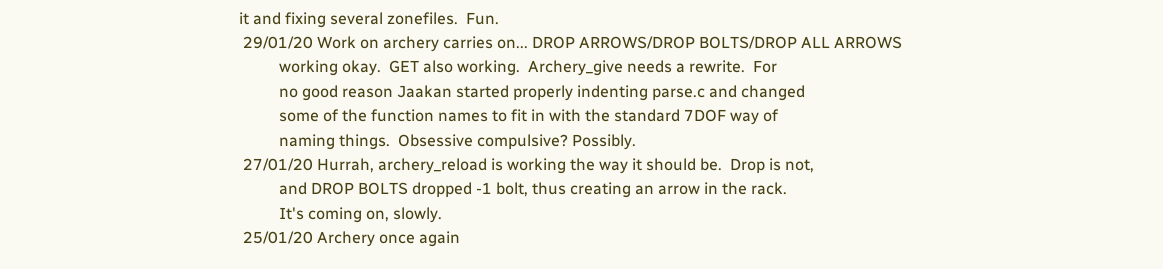it and fixing several zonefiles.  Fun.
 29/01/20 Work on archery carries on... DROP ARROWS/DROP BOLTS/DROP ALL ARROWS
          working okay.  GET also working.  Archery_give needs a rewrite.  For
          no good reason Jaakan started properly indenting parse.c and changed
          some of the function names to fit in with the standard 7DOF way of
          naming things.  Obsessive compulsive? Possibly.
 27/01/20 Hurrah, archery_reload is working the way it should be.  Drop is not,
          and DROP BOLTS dropped -1 bolt, thus creating an arrow in the rack.
          It's coming on, slowly.
 25/01/20 Archery once again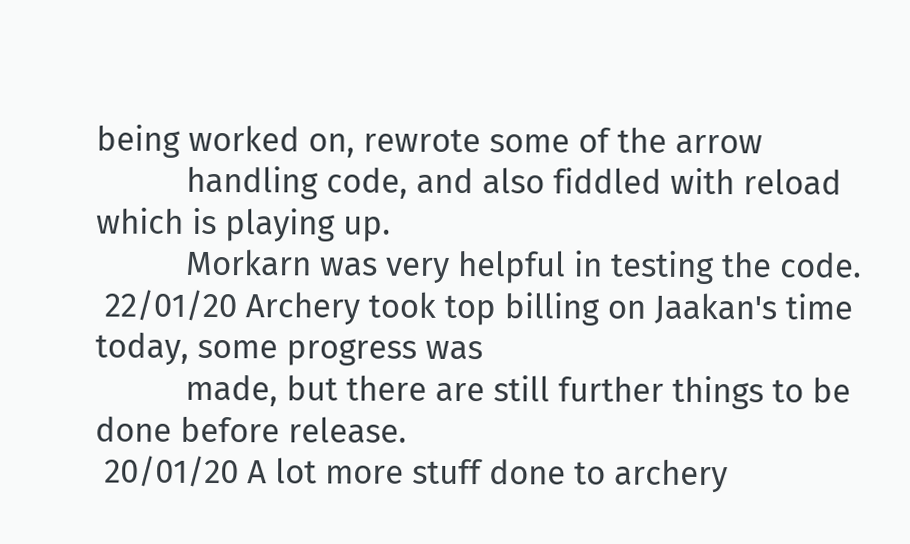being worked on, rewrote some of the arrow
          handling code, and also fiddled with reload which is playing up.
          Morkarn was very helpful in testing the code.
 22/01/20 Archery took top billing on Jaakan's time today, some progress was
          made, but there are still further things to be done before release.
 20/01/20 A lot more stuff done to archery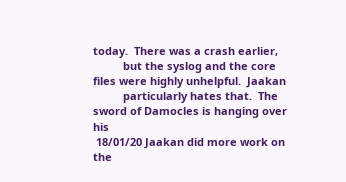today.  There was a crash earlier,
          but the syslog and the core files were highly unhelpful.  Jaakan
          particularly hates that.  The sword of Damocles is hanging over his
 18/01/20 Jaakan did more work on the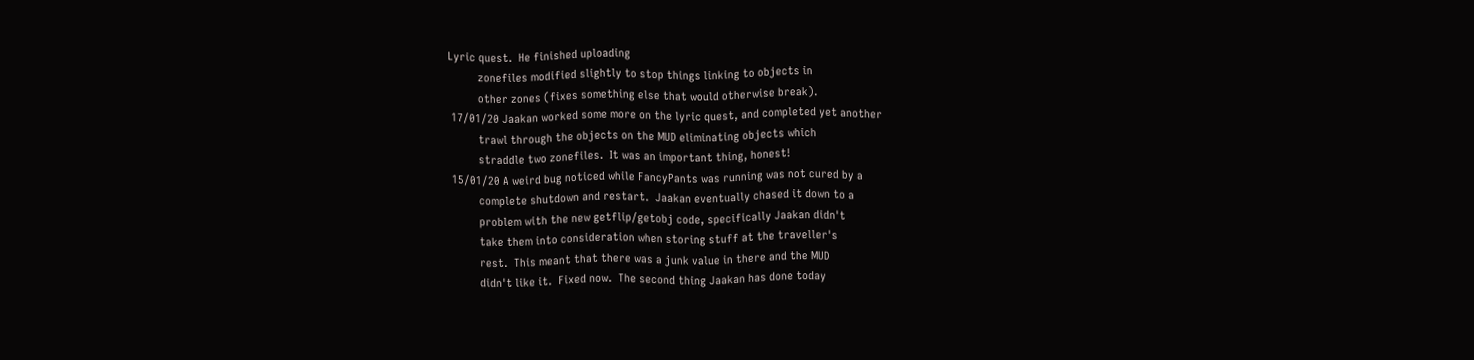Lyric quest.  He finished uploading
          zonefiles modified slightly to stop things linking to objects in
          other zones (fixes something else that would otherwise break).
 17/01/20 Jaakan worked some more on the lyric quest, and completed yet another
          trawl through the objects on the MUD eliminating objects which
          straddle two zonefiles.  It was an important thing, honest!
 15/01/20 A weird bug noticed while FancyPants was running was not cured by a
          complete shutdown and restart.  Jaakan eventually chased it down to a
          problem with the new getflip/getobj code, specifically Jaakan didn't
          take them into consideration when storing stuff at the traveller's
          rest.  This meant that there was a junk value in there and the MUD
          didn't like it.  Fixed now.  The second thing Jaakan has done today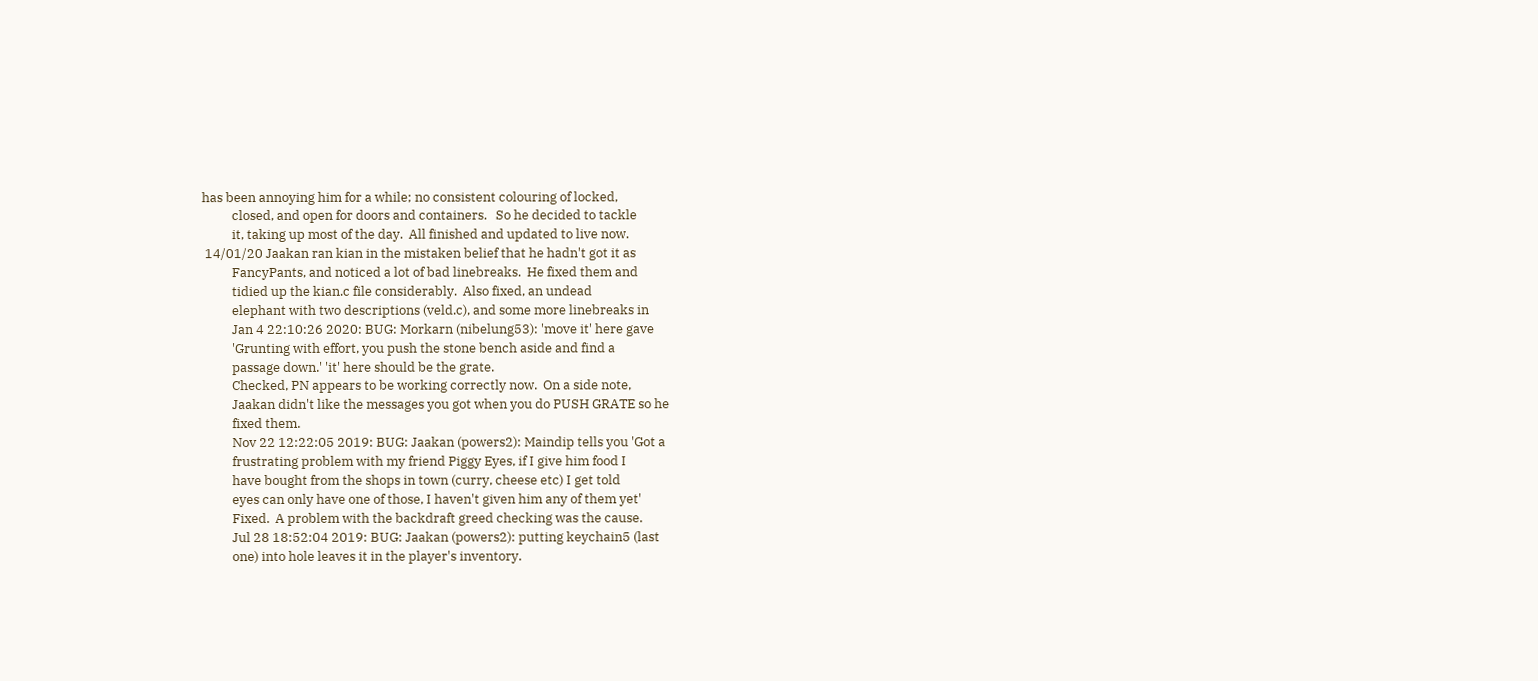has been annoying him for a while; no consistent colouring of locked,
          closed, and open for doors and containers.   So he decided to tackle
          it, taking up most of the day.  All finished and updated to live now.
 14/01/20 Jaakan ran kian in the mistaken belief that he hadn't got it as
          FancyPants, and noticed a lot of bad linebreaks.  He fixed them and
          tidied up the kian.c file considerably.  Also fixed, an undead
          elephant with two descriptions (veld.c), and some more linebreaks in
          Jan 4 22:10:26 2020: BUG: Morkarn (nibelung53): 'move it' here gave
          'Grunting with effort, you push the stone bench aside and find a
          passage down.' 'it' here should be the grate.
          Checked, PN appears to be working correctly now.  On a side note,
          Jaakan didn't like the messages you got when you do PUSH GRATE so he
          fixed them.
          Nov 22 12:22:05 2019: BUG: Jaakan (powers2): Maindip tells you 'Got a
          frustrating problem with my friend Piggy Eyes, if I give him food I
          have bought from the shops in town (curry, cheese etc) I get told
          eyes can only have one of those, I haven't given him any of them yet'
          Fixed.  A problem with the backdraft greed checking was the cause.
          Jul 28 18:52:04 2019: BUG: Jaakan (powers2): putting keychain5 (last
          one) into hole leaves it in the player's inventory.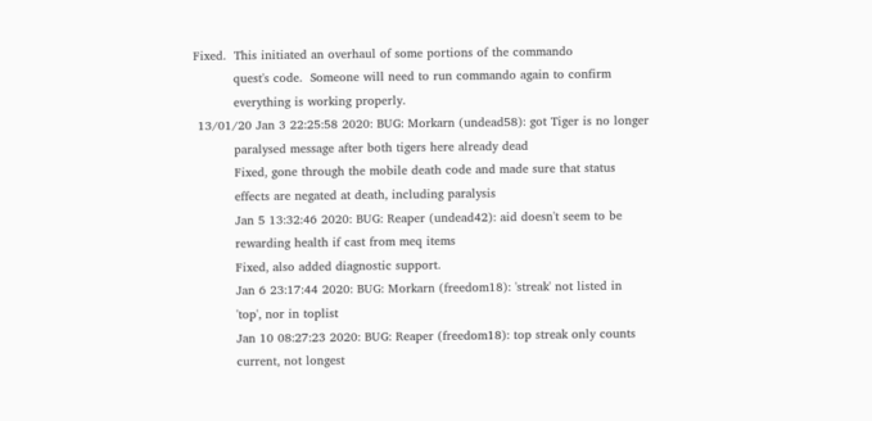Fixed.  This initiated an overhaul of some portions of the commando
          quest's code.  Someone will need to run commando again to confirm
          everything is working properly.
 13/01/20 Jan 3 22:25:58 2020: BUG: Morkarn (undead58): got Tiger is no longer
          paralysed message after both tigers here already dead
          Fixed, gone through the mobile death code and made sure that status
          effects are negated at death, including paralysis
          Jan 5 13:32:46 2020: BUG: Reaper (undead42): aid doesn't seem to be
          rewarding health if cast from meq items
          Fixed, also added diagnostic support.
          Jan 6 23:17:44 2020: BUG: Morkarn (freedom18): 'streak' not listed in
          'top', nor in toplist
          Jan 10 08:27:23 2020: BUG: Reaper (freedom18): top streak only counts
          current, not longest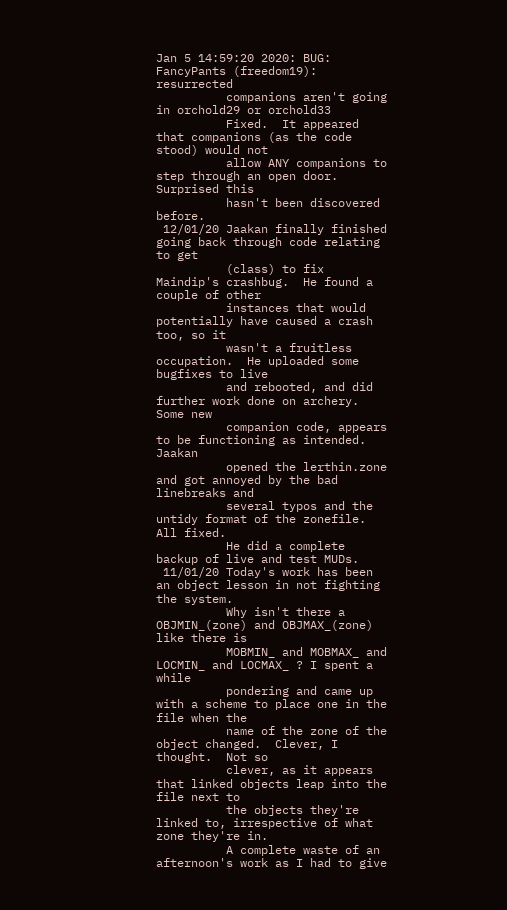Jan 5 14:59:20 2020: BUG: FancyPants (freedom19): resurrected
          companions aren't going in orchold29 or orchold33
          Fixed.  It appeared that companions (as the code stood) would not
          allow ANY companions to step through an open door.  Surprised this
          hasn't been discovered before.
 12/01/20 Jaakan finally finished going back through code relating to get
          (class) to fix Maindip's crashbug.  He found a couple of other
          instances that would potentially have caused a crash too, so it
          wasn't a fruitless occupation.  He uploaded some bugfixes to live
          and rebooted, and did further work done on archery. Some new
          companion code, appears to be functioning as intended.  Jaakan
          opened the lerthin.zone and got annoyed by the bad linebreaks and
          several typos and the untidy format of the zonefile.  All fixed.
          He did a complete backup of live and test MUDs.
 11/01/20 Today's work has been an object lesson in not fighting the system.
          Why isn't there a OBJMIN_(zone) and OBJMAX_(zone) like there is
          MOBMIN_ and MOBMAX_ and LOCMIN_ and LOCMAX_ ? I spent a while
          pondering and came up with a scheme to place one in the file when the
          name of the zone of the object changed.  Clever, I thought.  Not so
          clever, as it appears that linked objects leap into the file next to
          the objects they're linked to, irrespective of what zone they're in.
          A complete waste of an afternoon's work as I had to give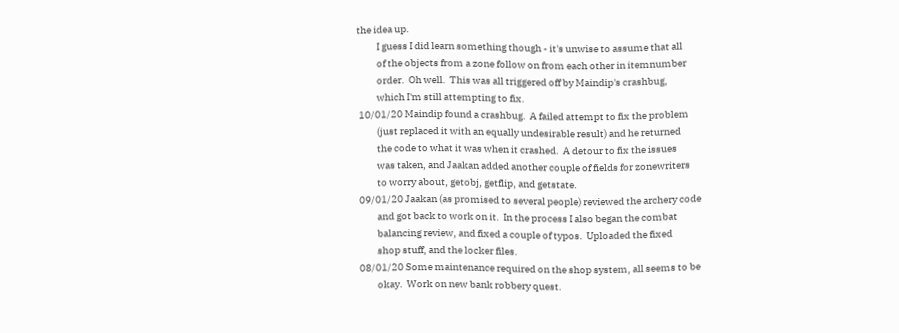the idea up.
          I guess I did learn something though - it's unwise to assume that all
          of the objects from a zone follow on from each other in itemnumber
          order.  Oh well.  This was all triggered off by Maindip's crashbug,
          which I'm still attempting to fix.
 10/01/20 Maindip found a crashbug.  A failed attempt to fix the problem
          (just replaced it with an equally undesirable result) and he returned
          the code to what it was when it crashed.  A detour to fix the issues
          was taken, and Jaakan added another couple of fields for zonewriters
          to worry about, getobj, getflip, and getstate.
 09/01/20 Jaakan (as promised to several people) reviewed the archery code
          and got back to work on it.  In the process I also began the combat
          balancing review, and fixed a couple of typos.  Uploaded the fixed
          shop stuff, and the locker files.
 08/01/20 Some maintenance required on the shop system, all seems to be
          okay.  Work on new bank robbery quest.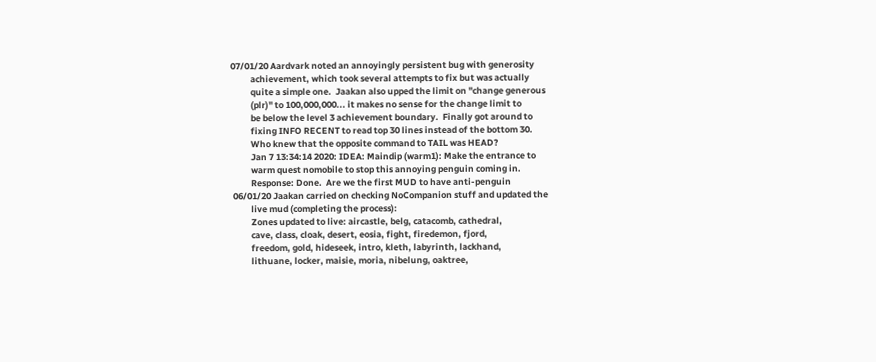07/01/20 Aardvark noted an annoyingly persistent bug with generosity
          achievement, which took several attempts to fix but was actually
          quite a simple one.  Jaakan also upped the limit on "change generous
          (plr)" to 100,000,000... it makes no sense for the change limit to
          be below the level 3 achievement boundary.  Finally got around to
          fixing INFO RECENT to read top 30 lines instead of the bottom 30.
          Who knew that the opposite command to TAIL was HEAD?
          Jan 7 13:34:14 2020: IDEA: Maindip (warm1): Make the entrance to
          warm quest nomobile to stop this annoying penguin coming in.
          Response: Done.  Are we the first MUD to have anti-penguin
 06/01/20 Jaakan carried on checking NoCompanion stuff and updated the
          live mud (completing the process):
          Zones updated to live: aircastle, belg, catacomb, cathedral,
          cave, class, cloak, desert, eosia, fight, firedemon, fjord,
          freedom, gold, hideseek, intro, kleth, labyrinth, lackhand,
          lithuane, locker, maisie, moria, nibelung, oaktree,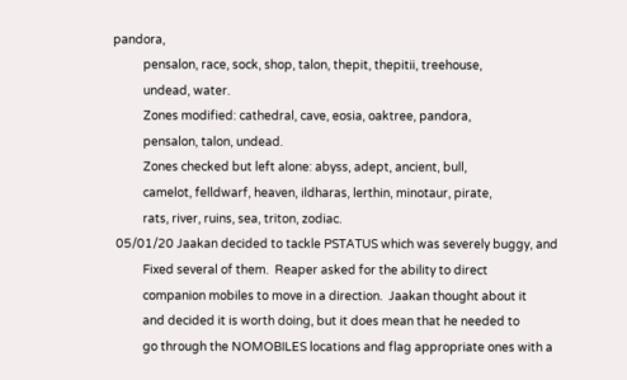pandora,
          pensalon, race, sock, shop, talon, thepit, thepitii, treehouse,
          undead, water.
          Zones modified: cathedral, cave, eosia, oaktree, pandora,
          pensalon, talon, undead.
          Zones checked but left alone: abyss, adept, ancient, bull,
          camelot, felldwarf, heaven, ildharas, lerthin, minotaur, pirate,
          rats, river, ruins, sea, triton, zodiac.
 05/01/20 Jaakan decided to tackle PSTATUS which was severely buggy, and
          Fixed several of them.  Reaper asked for the ability to direct
          companion mobiles to move in a direction.  Jaakan thought about it
          and decided it is worth doing, but it does mean that he needed to
          go through the NOMOBILES locations and flag appropriate ones with a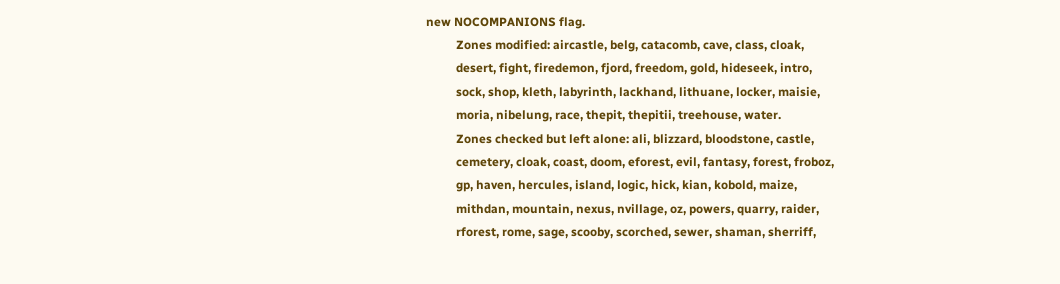new NOCOMPANIONS flag.
          Zones modified: aircastle, belg, catacomb, cave, class, cloak,
          desert, fight, firedemon, fjord, freedom, gold, hideseek, intro,
          sock, shop, kleth, labyrinth, lackhand, lithuane, locker, maisie,
          moria, nibelung, race, thepit, thepitii, treehouse, water.
          Zones checked but left alone: ali, blizzard, bloodstone, castle,
          cemetery, cloak, coast, doom, eforest, evil, fantasy, forest, froboz,
          gp, haven, hercules, island, logic, hick, kian, kobold, maize,
          mithdan, mountain, nexus, nvillage, oz, powers, quarry, raider,
          rforest, rome, sage, scooby, scorched, sewer, shaman, sherriff,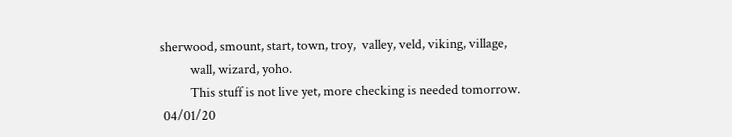sherwood, smount, start, town, troy,  valley, veld, viking, village,
          wall, wizard, yoho.
          This stuff is not live yet, more checking is needed tomorrow.
 04/01/20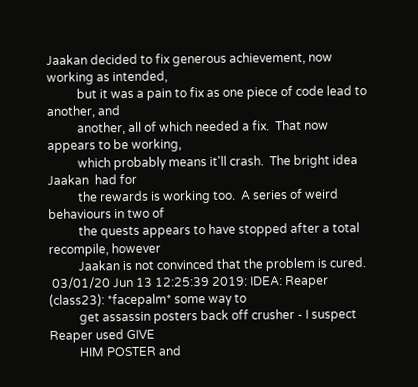Jaakan decided to fix generous achievement, now working as intended,
          but it was a pain to fix as one piece of code lead to another, and
          another, all of which needed a fix.  That now appears to be working,
          which probably means it'll crash.  The bright idea Jaakan  had for
          the rewards is working too.  A series of weird behaviours in two of
          the quests appears to have stopped after a total recompile, however
          Jaakan is not convinced that the problem is cured.
 03/01/20 Jun 13 12:25:39 2019: IDEA: Reaper (class23): *facepalm* some way to
          get assassin posters back off crusher - I suspect Reaper used GIVE
          HIM POSTER and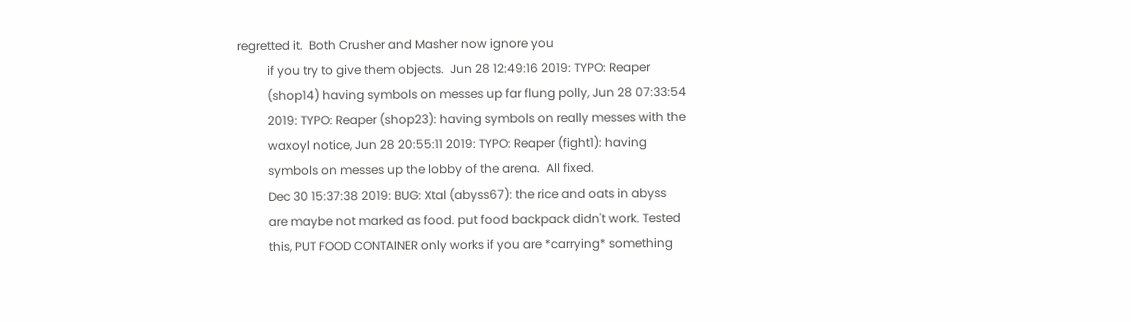regretted it.  Both Crusher and Masher now ignore you
          if you try to give them objects.  Jun 28 12:49:16 2019: TYPO: Reaper
          (shop14) having symbols on messes up far flung polly, Jun 28 07:33:54
          2019: TYPO: Reaper (shop23): having symbols on really messes with the
          waxoyl notice, Jun 28 20:55:11 2019: TYPO: Reaper (fight1): having
          symbols on messes up the lobby of the arena.  All fixed.
          Dec 30 15:37:38 2019: BUG: Xtal (abyss67): the rice and oats in abyss
          are maybe not marked as food. put food backpack didn't work. Tested
          this, PUT FOOD CONTAINER only works if you are *carrying* something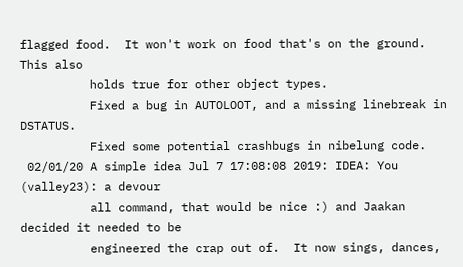flagged food.  It won't work on food that's on the ground.  This also
          holds true for other object types.
          Fixed a bug in AUTOLOOT, and a missing linebreak in DSTATUS.
          Fixed some potential crashbugs in nibelung code.
 02/01/20 A simple idea Jul 7 17:08:08 2019: IDEA: You (valley23): a devour
          all command, that would be nice :) and Jaakan decided it needed to be
          engineered the crap out of.  It now sings, dances,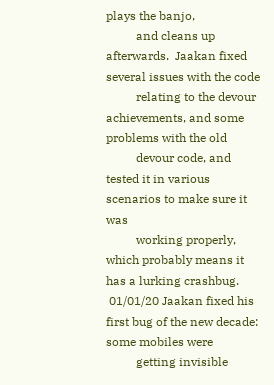plays the banjo,
          and cleans up afterwards.  Jaakan fixed several issues with the code
          relating to the devour achievements, and some problems with the old
          devour code, and tested it in various scenarios to make sure it was
          working properly, which probably means it has a lurking crashbug.
 01/01/20 Jaakan fixed his first bug of the new decade:  some mobiles were
          getting invisible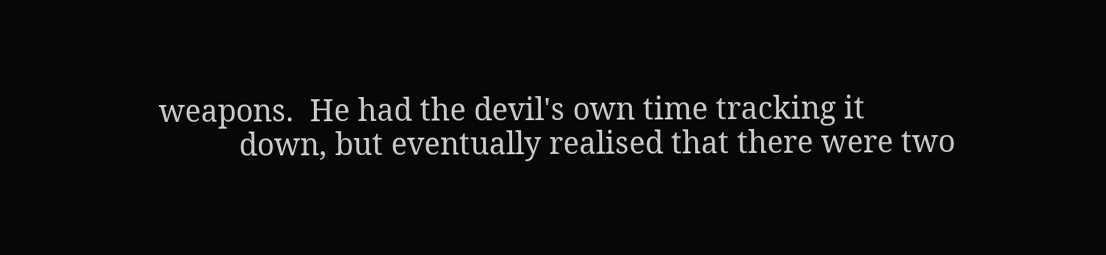weapons.  He had the devil's own time tracking it
          down, but eventually realised that there were two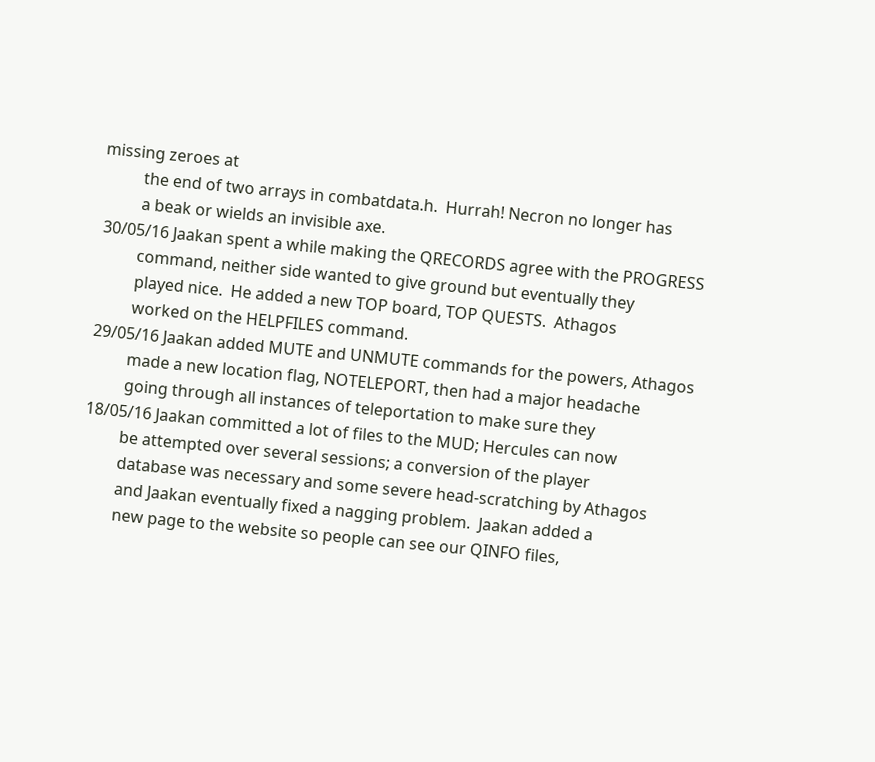missing zeroes at
          the end of two arrays in combatdata.h.  Hurrah! Necron no longer has
          a beak or wields an invisible axe.
 30/05/16 Jaakan spent a while making the QRECORDS agree with the PROGRESS
          command, neither side wanted to give ground but eventually they
          played nice.  He added a new TOP board, TOP QUESTS.  Athagos
          worked on the HELPFILES command.
 29/05/16 Jaakan added MUTE and UNMUTE commands for the powers, Athagos
          made a new location flag, NOTELEPORT, then had a major headache
          going through all instances of teleportation to make sure they
 18/05/16 Jaakan committed a lot of files to the MUD; Hercules can now
          be attempted over several sessions; a conversion of the player
          database was necessary and some severe head-scratching by Athagos
          and Jaakan eventually fixed a nagging problem.  Jaakan added a
          new page to the website so people can see our QINFO files,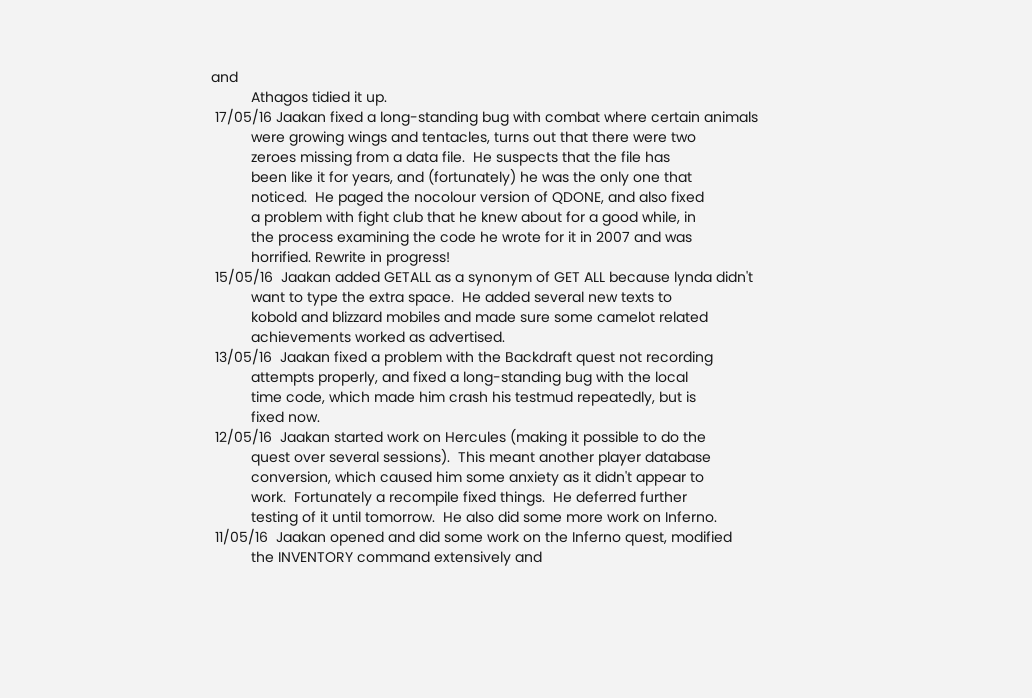and
          Athagos tidied it up.
 17/05/16 Jaakan fixed a long-standing bug with combat where certain animals
          were growing wings and tentacles, turns out that there were two
          zeroes missing from a data file.  He suspects that the file has
          been like it for years, and (fortunately) he was the only one that
          noticed.  He paged the nocolour version of QDONE, and also fixed
          a problem with fight club that he knew about for a good while, in
          the process examining the code he wrote for it in 2007 and was
          horrified. Rewrite in progress!
 15/05/16  Jaakan added GETALL as a synonym of GET ALL because lynda didn't
          want to type the extra space.  He added several new texts to
          kobold and blizzard mobiles and made sure some camelot related
          achievements worked as advertised.
 13/05/16  Jaakan fixed a problem with the Backdraft quest not recording
          attempts properly, and fixed a long-standing bug with the local
          time code, which made him crash his testmud repeatedly, but is
          fixed now.
 12/05/16  Jaakan started work on Hercules (making it possible to do the
          quest over several sessions).  This meant another player database
          conversion, which caused him some anxiety as it didn't appear to
          work.  Fortunately a recompile fixed things.  He deferred further
          testing of it until tomorrow.  He also did some more work on Inferno.
 11/05/16  Jaakan opened and did some work on the Inferno quest, modified
          the INVENTORY command extensively and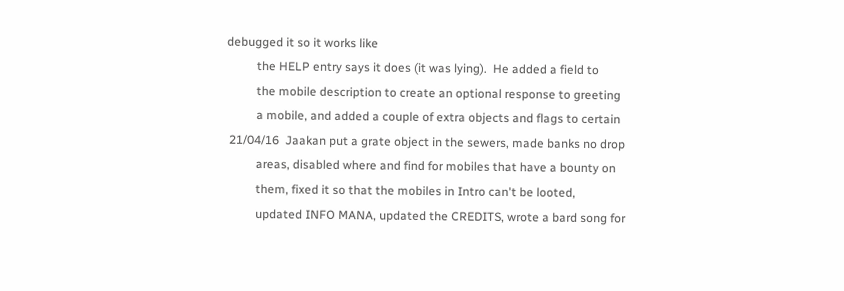debugged it so it works like
          the HELP entry says it does (it was lying).  He added a field to
          the mobile description to create an optional response to greeting
          a mobile, and added a couple of extra objects and flags to certain
 21/04/16  Jaakan put a grate object in the sewers, made banks no drop
          areas, disabled where and find for mobiles that have a bounty on
          them, fixed it so that the mobiles in Intro can't be looted,
          updated INFO MANA, updated the CREDITS, wrote a bard song for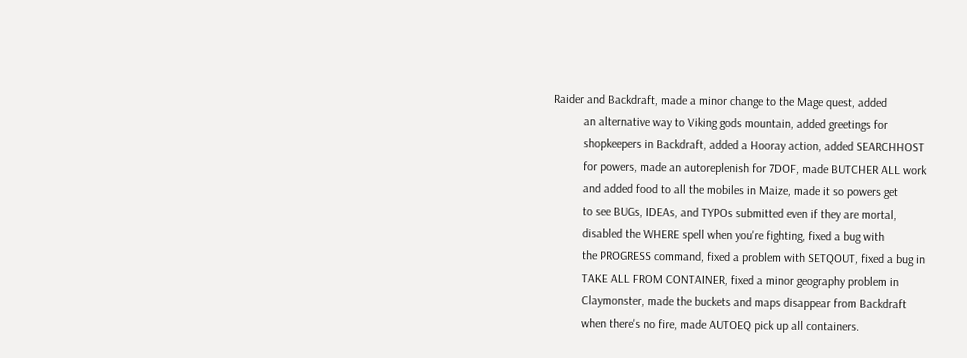Raider and Backdraft, made a minor change to the Mage quest, added
          an alternative way to Viking gods mountain, added greetings for
          shopkeepers in Backdraft, added a Hooray action, added SEARCHHOST
          for powers, made an autoreplenish for 7DOF, made BUTCHER ALL work
          and added food to all the mobiles in Maize, made it so powers get
          to see BUGs, IDEAs, and TYPOs submitted even if they are mortal,
          disabled the WHERE spell when you're fighting, fixed a bug with
          the PROGRESS command, fixed a problem with SETQOUT, fixed a bug in
          TAKE ALL FROM CONTAINER, fixed a minor geography problem in
          Claymonster, made the buckets and maps disappear from Backdraft
          when there's no fire, made AUTOEQ pick up all containers.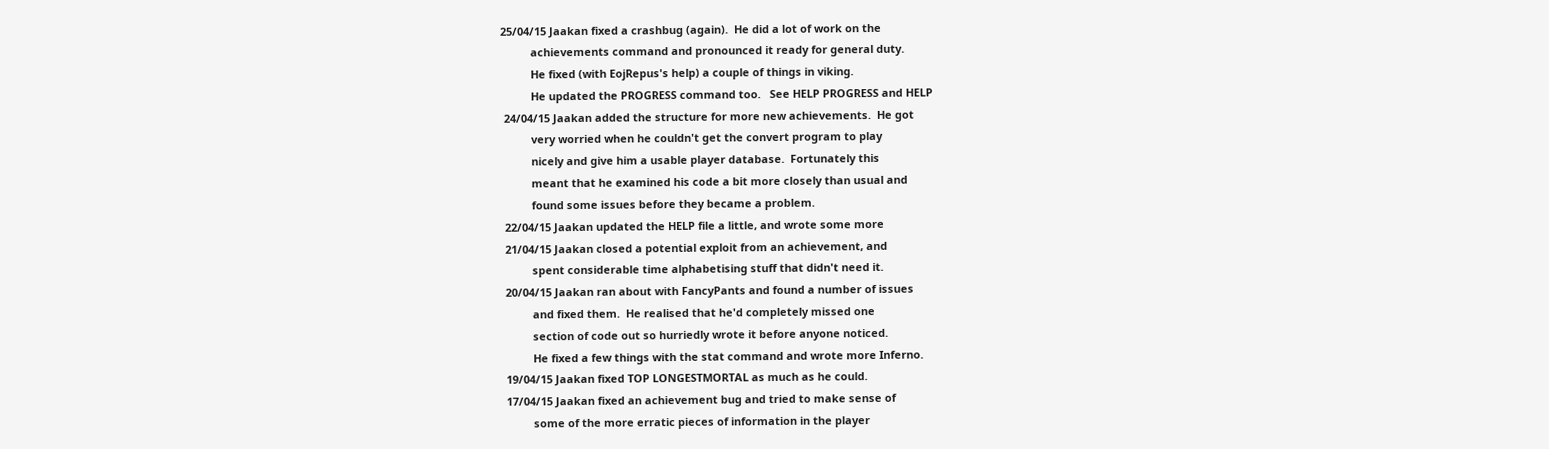25/04/15 Jaakan fixed a crashbug (again).  He did a lot of work on the
          achievements command and pronounced it ready for general duty.
          He fixed (with EojRepus's help) a couple of things in viking.
          He updated the PROGRESS command too.   See HELP PROGRESS and HELP
 24/04/15 Jaakan added the structure for more new achievements.  He got
          very worried when he couldn't get the convert program to play
          nicely and give him a usable player database.  Fortunately this
          meant that he examined his code a bit more closely than usual and
          found some issues before they became a problem.
 22/04/15 Jaakan updated the HELP file a little, and wrote some more
 21/04/15 Jaakan closed a potential exploit from an achievement, and
          spent considerable time alphabetising stuff that didn't need it.
 20/04/15 Jaakan ran about with FancyPants and found a number of issues
          and fixed them.  He realised that he'd completely missed one
          section of code out so hurriedly wrote it before anyone noticed.
          He fixed a few things with the stat command and wrote more Inferno.
 19/04/15 Jaakan fixed TOP LONGESTMORTAL as much as he could.
 17/04/15 Jaakan fixed an achievement bug and tried to make sense of
          some of the more erratic pieces of information in the player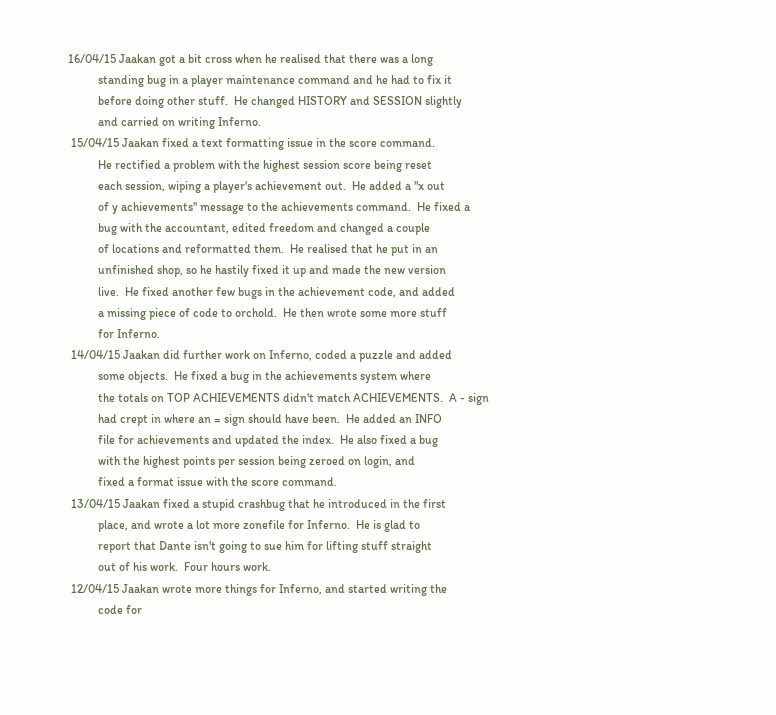16/04/15 Jaakan got a bit cross when he realised that there was a long
          standing bug in a player maintenance command and he had to fix it
          before doing other stuff.  He changed HISTORY and SESSION slightly
          and carried on writing Inferno.
 15/04/15 Jaakan fixed a text formatting issue in the score command.
          He rectified a problem with the highest session score being reset
          each session, wiping a player's achievement out.  He added a "x out
          of y achievements" message to the achievements command.  He fixed a
          bug with the accountant, edited freedom and changed a couple
          of locations and reformatted them.  He realised that he put in an
          unfinished shop, so he hastily fixed it up and made the new version
          live.  He fixed another few bugs in the achievement code, and added
          a missing piece of code to orchold.  He then wrote some more stuff
          for Inferno.
 14/04/15 Jaakan did further work on Inferno, coded a puzzle and added
          some objects.  He fixed a bug in the achievements system where
          the totals on TOP ACHIEVEMENTS didn't match ACHIEVEMENTS.  A - sign
          had crept in where an = sign should have been.  He added an INFO
          file for achievements and updated the index.  He also fixed a bug
          with the highest points per session being zeroed on login, and
          fixed a format issue with the score command.
 13/04/15 Jaakan fixed a stupid crashbug that he introduced in the first
          place, and wrote a lot more zonefile for Inferno.  He is glad to
          report that Dante isn't going to sue him for lifting stuff straight
          out of his work.  Four hours work.
 12/04/15 Jaakan wrote more things for Inferno, and started writing the
          code for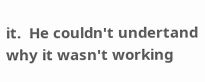it.  He couldn't undertand why it wasn't working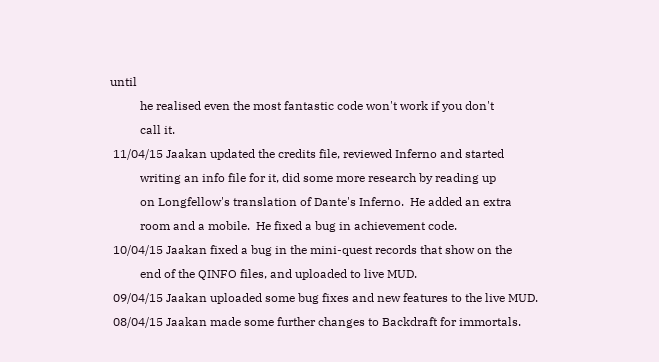until
          he realised even the most fantastic code won't work if you don't
          call it.
 11/04/15 Jaakan updated the credits file, reviewed Inferno and started
          writing an info file for it, did some more research by reading up
          on Longfellow's translation of Dante's Inferno.  He added an extra
          room and a mobile.  He fixed a bug in achievement code.
 10/04/15 Jaakan fixed a bug in the mini-quest records that show on the
          end of the QINFO files, and uploaded to live MUD.
 09/04/15 Jaakan uploaded some bug fixes and new features to the live MUD.
 08/04/15 Jaakan made some further changes to Backdraft for immortals.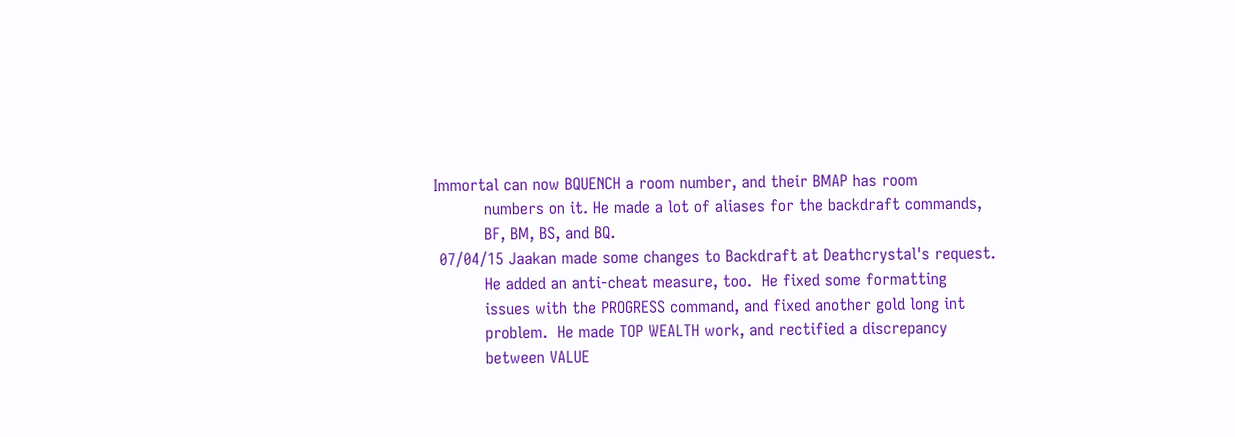Immortal can now BQUENCH a room number, and their BMAP has room
          numbers on it. He made a lot of aliases for the backdraft commands,
          BF, BM, BS, and BQ.
 07/04/15 Jaakan made some changes to Backdraft at Deathcrystal's request.
          He added an anti-cheat measure, too.  He fixed some formatting
          issues with the PROGRESS command, and fixed another gold long int
          problem.  He made TOP WEALTH work, and rectified a discrepancy
          between VALUE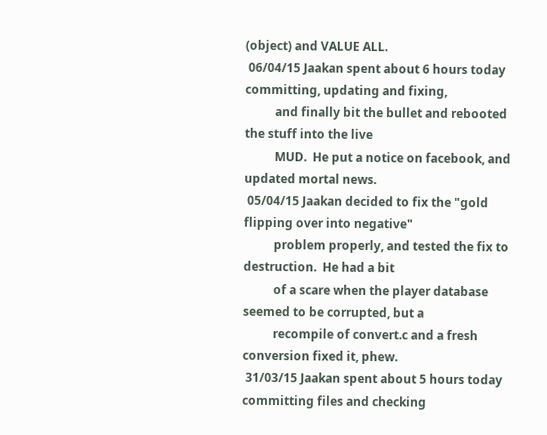(object) and VALUE ALL.
 06/04/15 Jaakan spent about 6 hours today committing, updating and fixing,
          and finally bit the bullet and rebooted the stuff into the live
          MUD.  He put a notice on facebook, and updated mortal news.
 05/04/15 Jaakan decided to fix the "gold flipping over into negative"
          problem properly, and tested the fix to destruction.  He had a bit
          of a scare when the player database seemed to be corrupted, but a
          recompile of convert.c and a fresh conversion fixed it, phew.
 31/03/15 Jaakan spent about 5 hours today committing files and checking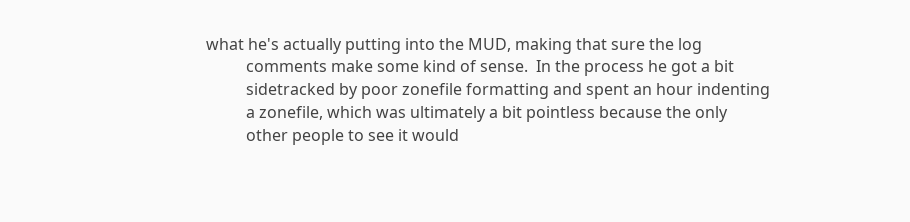what he's actually putting into the MUD, making that sure the log
          comments make some kind of sense.  In the process he got a bit
          sidetracked by poor zonefile formatting and spent an hour indenting
          a zonefile, which was ultimately a bit pointless because the only
          other people to see it would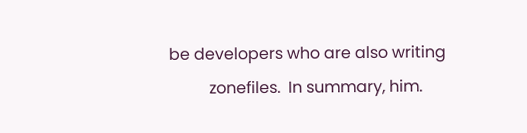be developers who are also writing
          zonefiles.  In summary, him.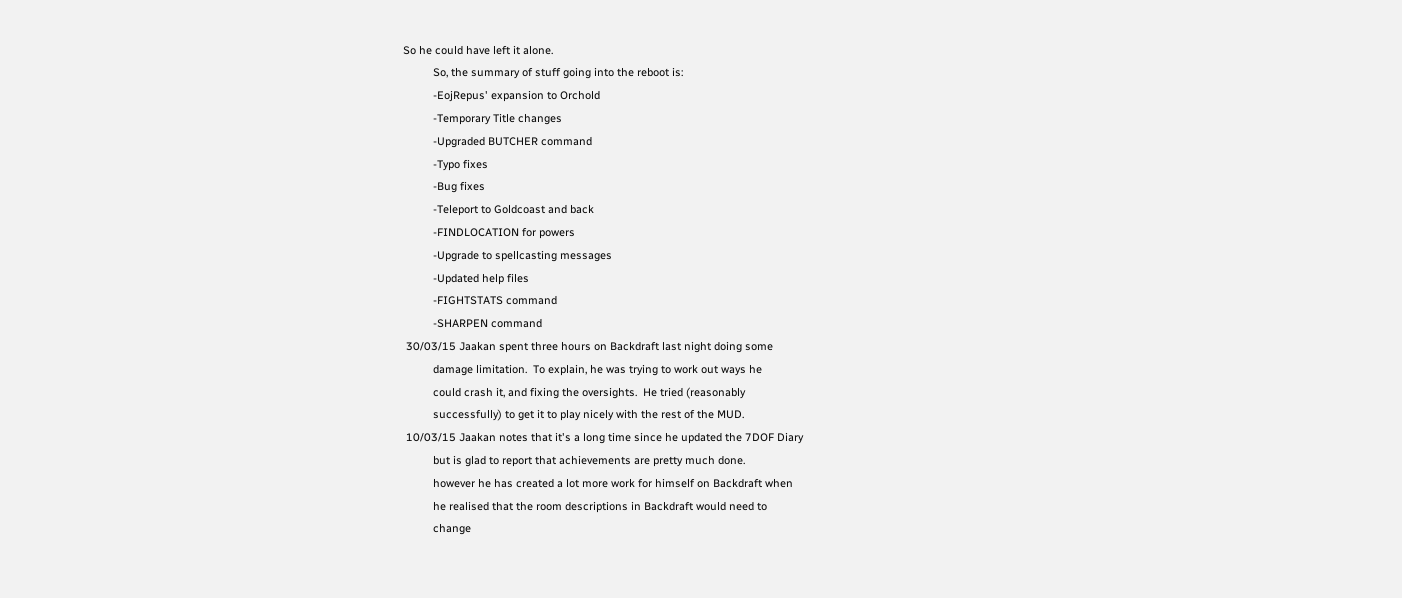So he could have left it alone.
          So, the summary of stuff going into the reboot is:
          -EojRepus' expansion to Orchold
          -Temporary Title changes
          -Upgraded BUTCHER command
          -Typo fixes
          -Bug fixes
          -Teleport to Goldcoast and back
          -FINDLOCATION for powers
          -Upgrade to spellcasting messages
          -Updated help files
          -FIGHTSTATS command
          -SHARPEN command
 30/03/15 Jaakan spent three hours on Backdraft last night doing some
          damage limitation.  To explain, he was trying to work out ways he
          could crash it, and fixing the oversights.  He tried (reasonably
          successfully) to get it to play nicely with the rest of the MUD.
 10/03/15 Jaakan notes that it's a long time since he updated the 7DOF Diary
          but is glad to report that achievements are pretty much done.
          however he has created a lot more work for himself on Backdraft when
          he realised that the room descriptions in Backdraft would need to
          change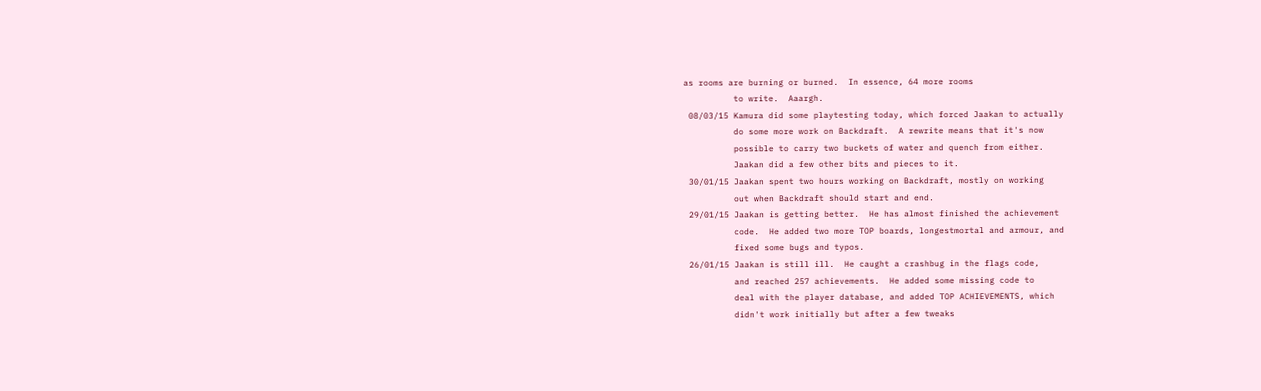as rooms are burning or burned.  In essence, 64 more rooms
          to write.  Aaargh.
 08/03/15 Kamura did some playtesting today, which forced Jaakan to actually
          do some more work on Backdraft.  A rewrite means that it's now
          possible to carry two buckets of water and quench from either.
          Jaakan did a few other bits and pieces to it.
 30/01/15 Jaakan spent two hours working on Backdraft, mostly on working
          out when Backdraft should start and end.
 29/01/15 Jaakan is getting better.  He has almost finished the achievement
          code.  He added two more TOP boards, longestmortal and armour, and
          fixed some bugs and typos.
 26/01/15 Jaakan is still ill.  He caught a crashbug in the flags code,
          and reached 257 achievements.  He added some missing code to
          deal with the player database, and added TOP ACHIEVEMENTS, which
          didn't work initially but after a few tweaks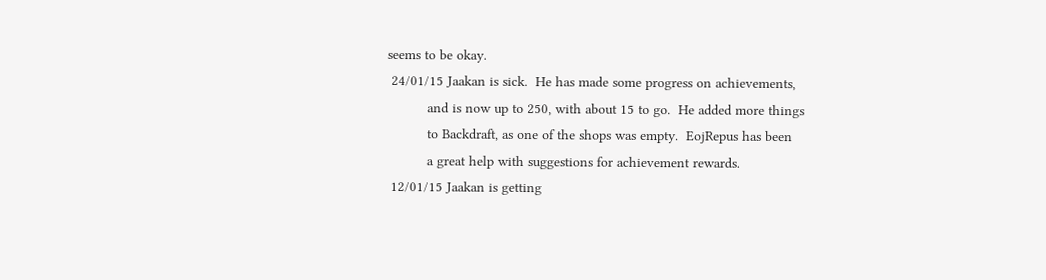seems to be okay.
 24/01/15 Jaakan is sick.  He has made some progress on achievements,
          and is now up to 250, with about 15 to go.  He added more things
          to Backdraft, as one of the shops was empty.  EojRepus has been
          a great help with suggestions for achievement rewards.
 12/01/15 Jaakan is getting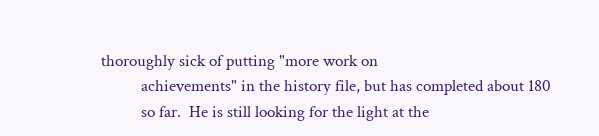thoroughly sick of putting "more work on
          achievements" in the history file, but has completed about 180
          so far.  He is still looking for the light at the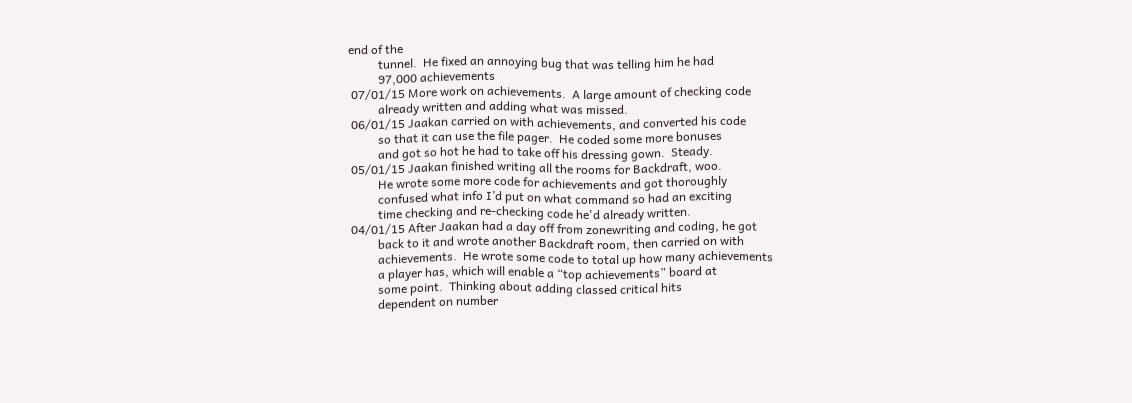end of the
          tunnel.  He fixed an annoying bug that was telling him he had
          97,000 achievements
 07/01/15 More work on achievements.  A large amount of checking code
          already written and adding what was missed.
 06/01/15 Jaakan carried on with achievements, and converted his code
          so that it can use the file pager.  He coded some more bonuses
          and got so hot he had to take off his dressing gown.  Steady.
 05/01/15 Jaakan finished writing all the rooms for Backdraft, woo.
          He wrote some more code for achievements and got thoroughly
          confused what info I’d put on what command so had an exciting
          time checking and re-checking code he'd already written.
 04/01/15 After Jaakan had a day off from zonewriting and coding, he got
          back to it and wrote another Backdraft room, then carried on with
          achievements.  He wrote some code to total up how many achievements
          a player has, which will enable a “top achievements” board at
          some point.  Thinking about adding classed critical hits
          dependent on number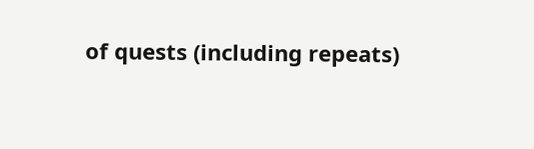of quests (including repeats)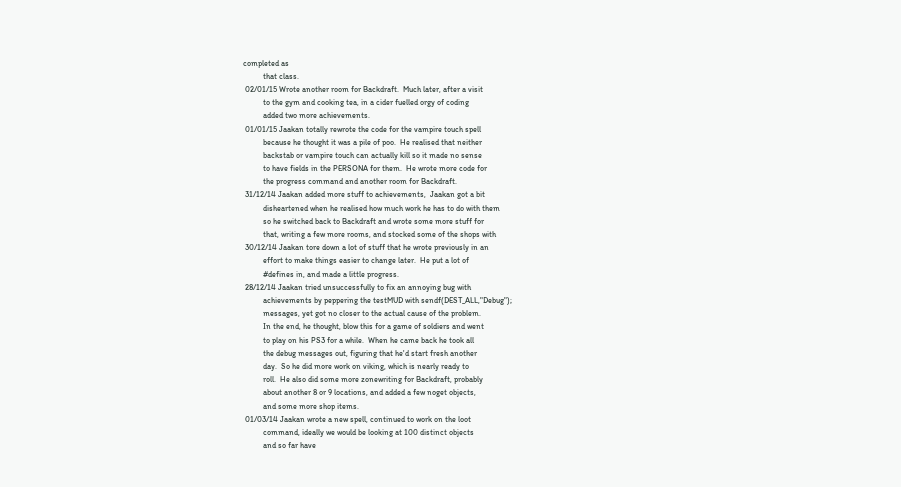completed as
          that class.
 02/01/15 Wrote another room for Backdraft.  Much later, after a visit
          to the gym and cooking tea, in a cider fuelled orgy of coding
          added two more achievements.
 01/01/15 Jaakan totally rewrote the code for the vampire touch spell
          because he thought it was a pile of poo.  He realised that neither
          backstab or vampire touch can actually kill so it made no sense
          to have fields in the PERSONA for them.  He wrote more code for
          the progress command and another room for Backdraft.
 31/12/14 Jaakan added more stuff to achievements,  Jaakan got a bit
          disheartened when he realised how much work he has to do with them
          so he switched back to Backdraft and wrote some more stuff for
          that, writing a few more rooms, and stocked some of the shops with
 30/12/14 Jaakan tore down a lot of stuff that he wrote previously in an
          effort to make things easier to change later.  He put a lot of
          #defines in, and made a little progress.
 28/12/14 Jaakan tried unsuccessfully to fix an annoying bug with
          achievements by peppering the testMUD with sendf(DEST_ALL,"Debug");
          messages, yet got no closer to the actual cause of the problem.
          In the end, he thought, blow this for a game of soldiers and went
          to play on his PS3 for a while.  When he came back he took all
          the debug messages out, figuring that he'd start fresh another
          day.  So he did more work on viking, which is nearly ready to
          roll.  He also did some more zonewriting for Backdraft, probably
          about another 8 or 9 locations, and added a few noget objects,
          and some more shop items.
 01/03/14 Jaakan wrote a new spell, continued to work on the loot
          command, ideally we would be looking at 100 distinct objects
          and so far have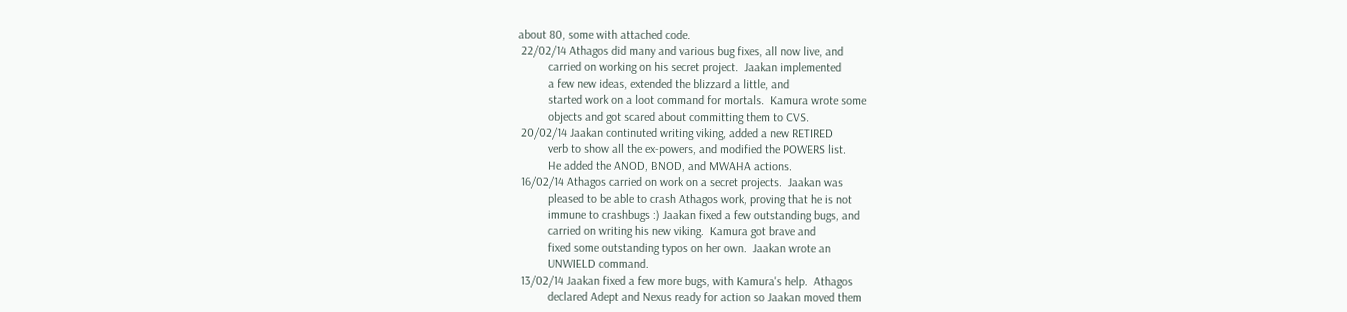about 80, some with attached code.
 22/02/14 Athagos did many and various bug fixes, all now live, and
          carried on working on his secret project.  Jaakan implemented
          a few new ideas, extended the blizzard a little, and
          started work on a loot command for mortals.  Kamura wrote some
          objects and got scared about committing them to CVS.
 20/02/14 Jaakan continuted writing viking, added a new RETIRED
          verb to show all the ex-powers, and modified the POWERS list.
          He added the ANOD, BNOD, and MWAHA actions.
 16/02/14 Athagos carried on work on a secret projects.  Jaakan was
          pleased to be able to crash Athagos work, proving that he is not
          immune to crashbugs :) Jaakan fixed a few outstanding bugs, and
          carried on writing his new viking.  Kamura got brave and
          fixed some outstanding typos on her own.  Jaakan wrote an
          UNWIELD command.
 13/02/14 Jaakan fixed a few more bugs, with Kamura's help.  Athagos
          declared Adept and Nexus ready for action so Jaakan moved them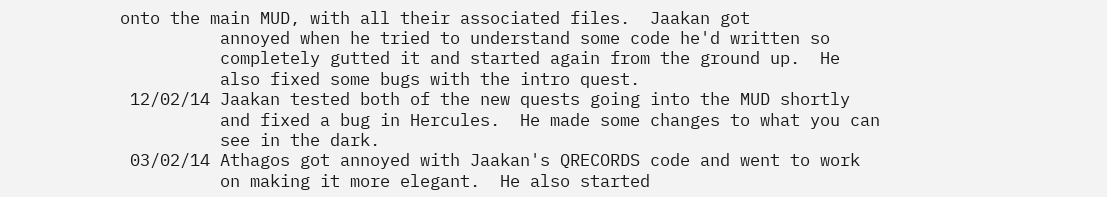onto the main MUD, with all their associated files.  Jaakan got
          annoyed when he tried to understand some code he'd written so
          completely gutted it and started again from the ground up.  He
          also fixed some bugs with the intro quest.
 12/02/14 Jaakan tested both of the new quests going into the MUD shortly
          and fixed a bug in Hercules.  He made some changes to what you can
          see in the dark.
 03/02/14 Athagos got annoyed with Jaakan's QRECORDS code and went to work
          on making it more elegant.  He also started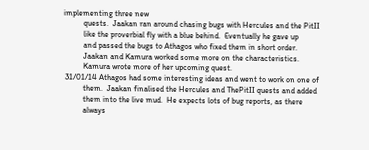implementing three new
          quests.  Jaakan ran around chasing bugs with Hercules and the PitII
          like the proverbial fly with a blue behind.  Eventually he gave up
          and passed the bugs to Athagos who fixed them in short order.
          Jaakan and Kamura worked some more on the characteristics.
          Kamura wrote more of her upcoming quest.
 31/01/14 Athagos had some interesting ideas and went to work on one of
          them.  Jaakan finalised the Hercules and ThePitII quests and added
          them into the live mud.  He expects lots of bug reports, as there
          always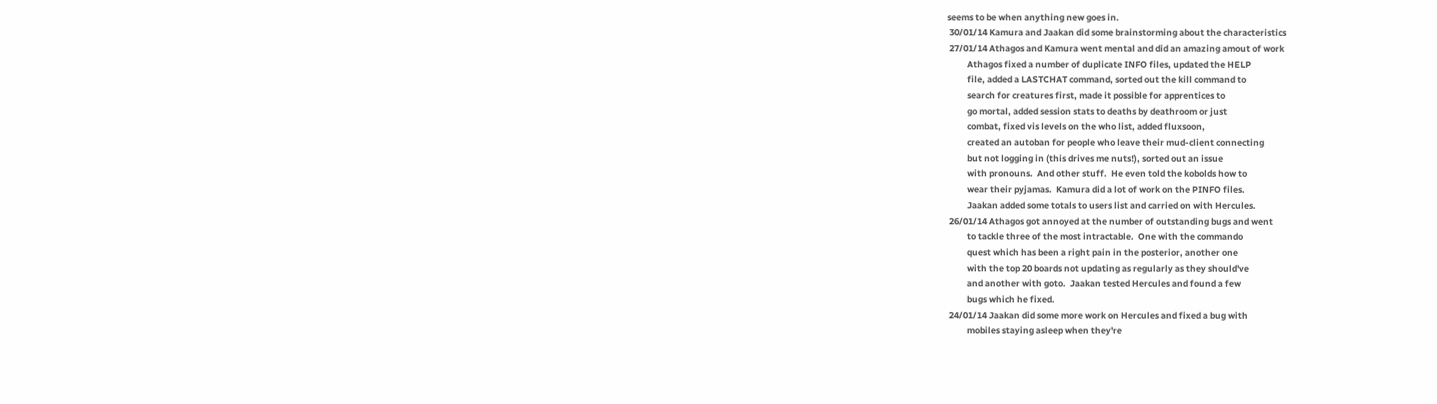seems to be when anything new goes in.
 30/01/14 Kamura and Jaakan did some brainstorming about the characteristics
 27/01/14 Athagos and Kamura went mental and did an amazing amout of work
          Athagos fixed a number of duplicate INFO files, updated the HELP
          file, added a LASTCHAT command, sorted out the kill command to
          search for creatures first, made it possible for apprentices to
          go mortal, added session stats to deaths by deathroom or just
          combat, fixed vis levels on the who list, added fluxsoon,
          created an autoban for people who leave their mud-client connecting
          but not logging in (this drives me nuts!), sorted out an issue
          with pronouns.  And other stuff.  He even told the kobolds how to
          wear their pyjamas.  Kamura did a lot of work on the PINFO files.
          Jaakan added some totals to users list and carried on with Hercules.
 26/01/14 Athagos got annoyed at the number of outstanding bugs and went
          to tackle three of the most intractable.  One with the commando
          quest which has been a right pain in the posterior, another one
          with the top 20 boards not updating as regularly as they should've
          and another with goto.  Jaakan tested Hercules and found a few
          bugs which he fixed.
 24/01/14 Jaakan did some more work on Hercules and fixed a bug with
          mobiles staying asleep when they're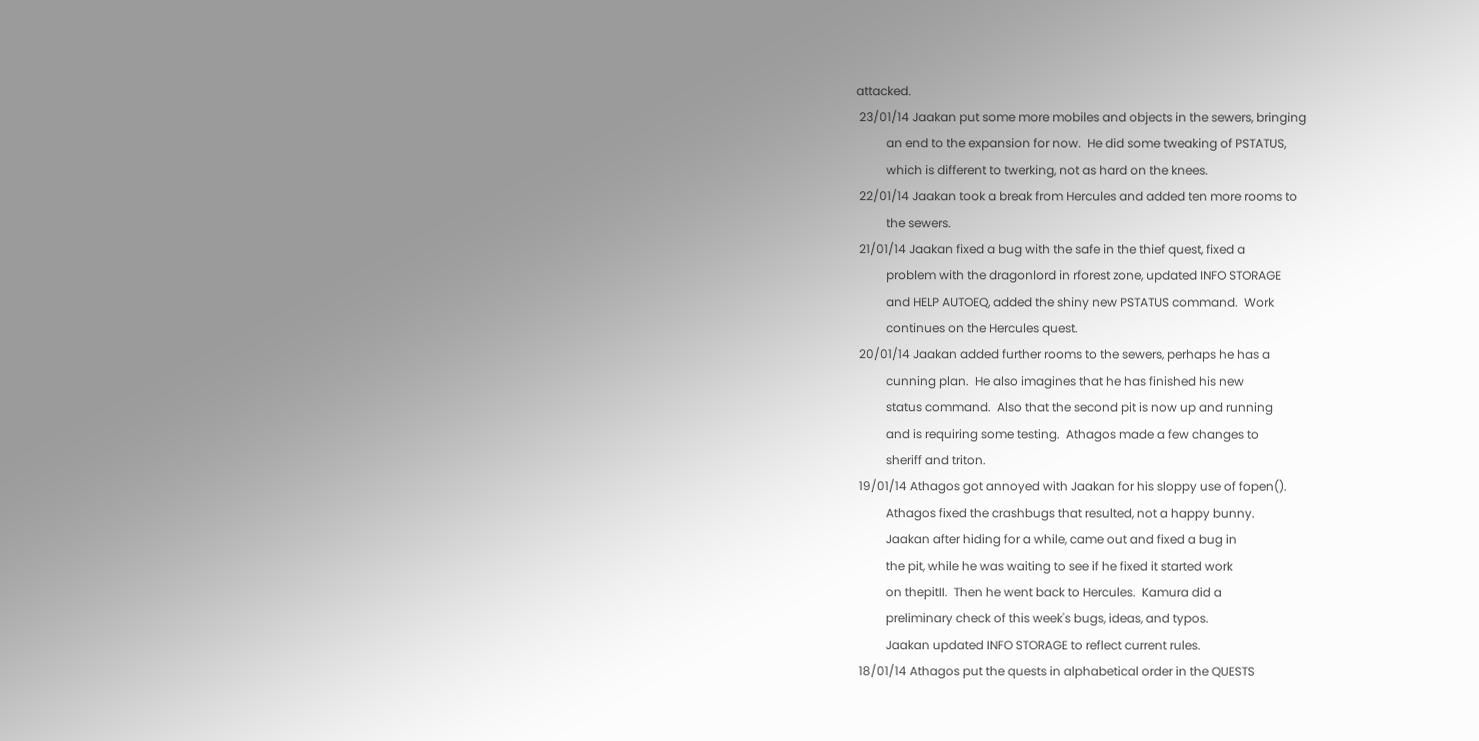attacked.
 23/01/14 Jaakan put some more mobiles and objects in the sewers, bringing
          an end to the expansion for now.  He did some tweaking of PSTATUS,
          which is different to twerking, not as hard on the knees.
 22/01/14 Jaakan took a break from Hercules and added ten more rooms to
          the sewers.
 21/01/14 Jaakan fixed a bug with the safe in the thief quest, fixed a
          problem with the dragonlord in rforest zone, updated INFO STORAGE
          and HELP AUTOEQ, added the shiny new PSTATUS command.  Work
          continues on the Hercules quest.
 20/01/14 Jaakan added further rooms to the sewers, perhaps he has a
          cunning plan.  He also imagines that he has finished his new
          status command.  Also that the second pit is now up and running
          and is requiring some testing.  Athagos made a few changes to
          sheriff and triton.
 19/01/14 Athagos got annoyed with Jaakan for his sloppy use of fopen().
          Athagos fixed the crashbugs that resulted, not a happy bunny.
          Jaakan after hiding for a while, came out and fixed a bug in
          the pit, while he was waiting to see if he fixed it started work
          on thepitII.  Then he went back to Hercules.  Kamura did a
          preliminary check of this week's bugs, ideas, and typos.
          Jaakan updated INFO STORAGE to reflect current rules.
 18/01/14 Athagos put the quests in alphabetical order in the QUESTS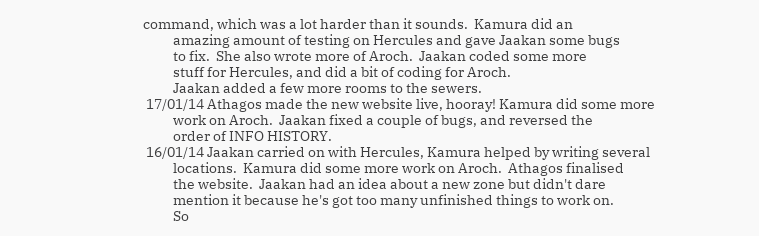command, which was a lot harder than it sounds.  Kamura did an
          amazing amount of testing on Hercules and gave Jaakan some bugs
          to fix.  She also wrote more of Aroch.  Jaakan coded some more
          stuff for Hercules, and did a bit of coding for Aroch.
          Jaakan added a few more rooms to the sewers.
 17/01/14 Athagos made the new website live, hooray! Kamura did some more
          work on Aroch.  Jaakan fixed a couple of bugs, and reversed the
          order of INFO HISTORY.
 16/01/14 Jaakan carried on with Hercules, Kamura helped by writing several
          locations.  Kamura did some more work on Aroch.  Athagos finalised
          the website.  Jaakan had an idea about a new zone but didn't dare
          mention it because he's got too many unfinished things to work on.
          So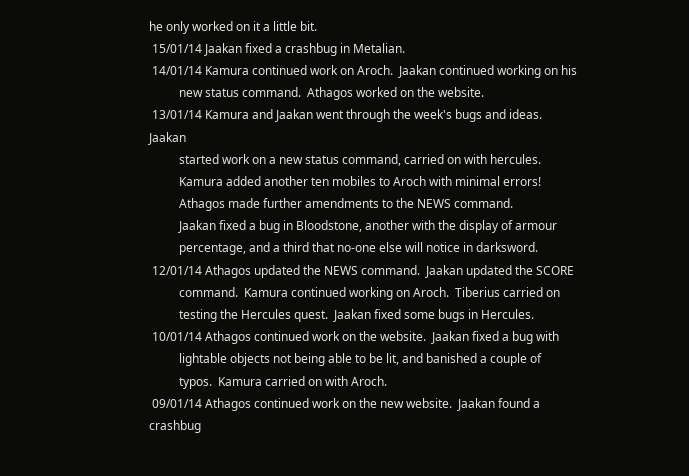he only worked on it a little bit.
 15/01/14 Jaakan fixed a crashbug in Metalian.
 14/01/14 Kamura continued work on Aroch.  Jaakan continued working on his
          new status command.  Athagos worked on the website.
 13/01/14 Kamura and Jaakan went through the week's bugs and ideas.  Jaakan
          started work on a new status command, carried on with hercules.
          Kamura added another ten mobiles to Aroch with minimal errors!
          Athagos made further amendments to the NEWS command.
          Jaakan fixed a bug in Bloodstone, another with the display of armour
          percentage, and a third that no-one else will notice in darksword.
 12/01/14 Athagos updated the NEWS command.  Jaakan updated the SCORE
          command.  Kamura continued working on Aroch.  Tiberius carried on
          testing the Hercules quest.  Jaakan fixed some bugs in Hercules.
 10/01/14 Athagos continued work on the website.  Jaakan fixed a bug with
          lightable objects not being able to be lit, and banished a couple of
          typos.  Kamura carried on with Aroch.
 09/01/14 Athagos continued work on the new website.  Jaakan found a crashbug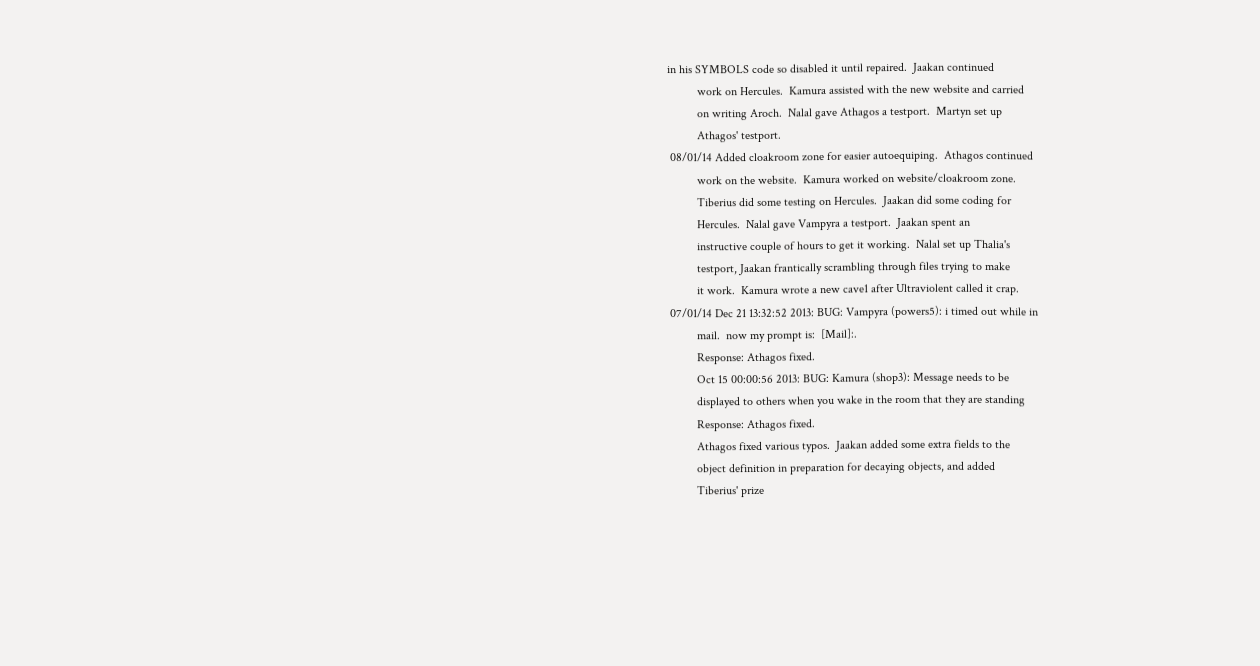in his SYMBOLS code so disabled it until repaired.  Jaakan continued
          work on Hercules.  Kamura assisted with the new website and carried
          on writing Aroch.  Nalal gave Athagos a testport.  Martyn set up
          Athagos' testport.
 08/01/14 Added cloakroom zone for easier autoequiping.  Athagos continued
          work on the website.  Kamura worked on website/cloakroom zone.
          Tiberius did some testing on Hercules.  Jaakan did some coding for
          Hercules.  Nalal gave Vampyra a testport.  Jaakan spent an
          instructive couple of hours to get it working.  Nalal set up Thalia's
          testport, Jaakan frantically scrambling through files trying to make
          it work.  Kamura wrote a new cave1 after Ultraviolent called it crap.
 07/01/14 Dec 21 13:32:52 2013: BUG: Vampyra (powers5): i timed out while in
          mail.  now my prompt is:  [Mail]:.
          Response: Athagos fixed.
          Oct 15 00:00:56 2013: BUG: Kamura (shop3): Message needs to be
          displayed to others when you wake in the room that they are standing
          Response: Athagos fixed.
          Athagos fixed various typos.  Jaakan added some extra fields to the
          object definition in preparation for decaying objects, and added
          Tiberius' prize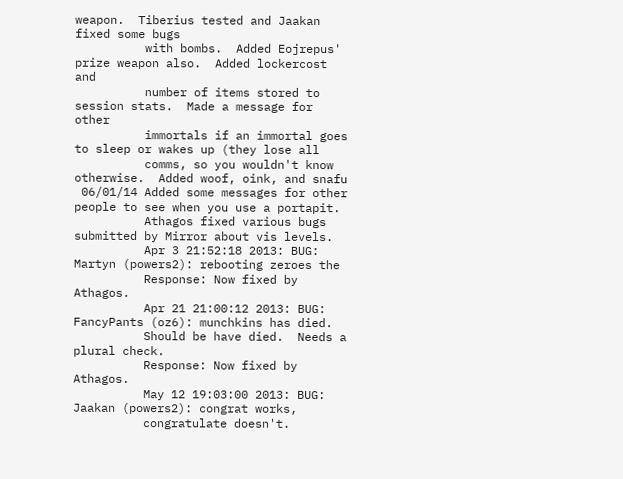weapon.  Tiberius tested and Jaakan fixed some bugs
          with bombs.  Added Eojrepus' prize weapon also.  Added lockercost and
          number of items stored to session stats.  Made a message for other
          immortals if an immortal goes to sleep or wakes up (they lose all
          comms, so you wouldn't know otherwise.  Added woof, oink, and snafu
 06/01/14 Added some messages for other people to see when you use a portapit.
          Athagos fixed various bugs submitted by Mirror about vis levels.
          Apr 3 21:52:18 2013: BUG: Martyn (powers2): rebooting zeroes the
          Response: Now fixed by Athagos.
          Apr 21 21:00:12 2013: BUG: FancyPants (oz6): munchkins has died.
          Should be have died.  Needs a plural check.
          Response: Now fixed by Athagos.
          May 12 19:03:00 2013: BUG: Jaakan (powers2): congrat works,
          congratulate doesn't.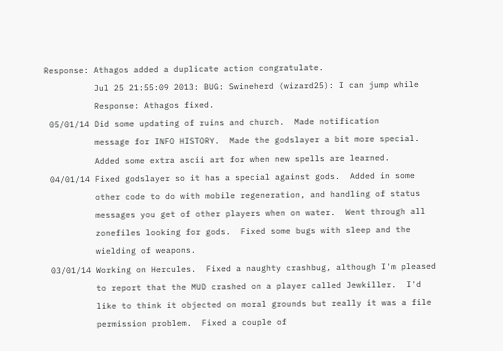Response: Athagos added a duplicate action congratulate.
          Jul 25 21:55:09 2013: BUG: Swineherd (wizard25): I can jump while
          Response: Athagos fixed.
 05/01/14 Did some updating of ruins and church.  Made notification
          message for INFO HISTORY.  Made the godslayer a bit more special.
          Added some extra ascii art for when new spells are learned.
 04/01/14 Fixed godslayer so it has a special against gods.  Added in some
          other code to do with mobile regeneration, and handling of status
          messages you get of other players when on water.  Went through all
          zonefiles looking for gods.  Fixed some bugs with sleep and the
          wielding of weapons.
 03/01/14 Working on Hercules.  Fixed a naughty crashbug, although I'm pleased
          to report that the MUD crashed on a player called Jewkiller.  I'd
          like to think it objected on moral grounds but really it was a file
          permission problem.  Fixed a couple of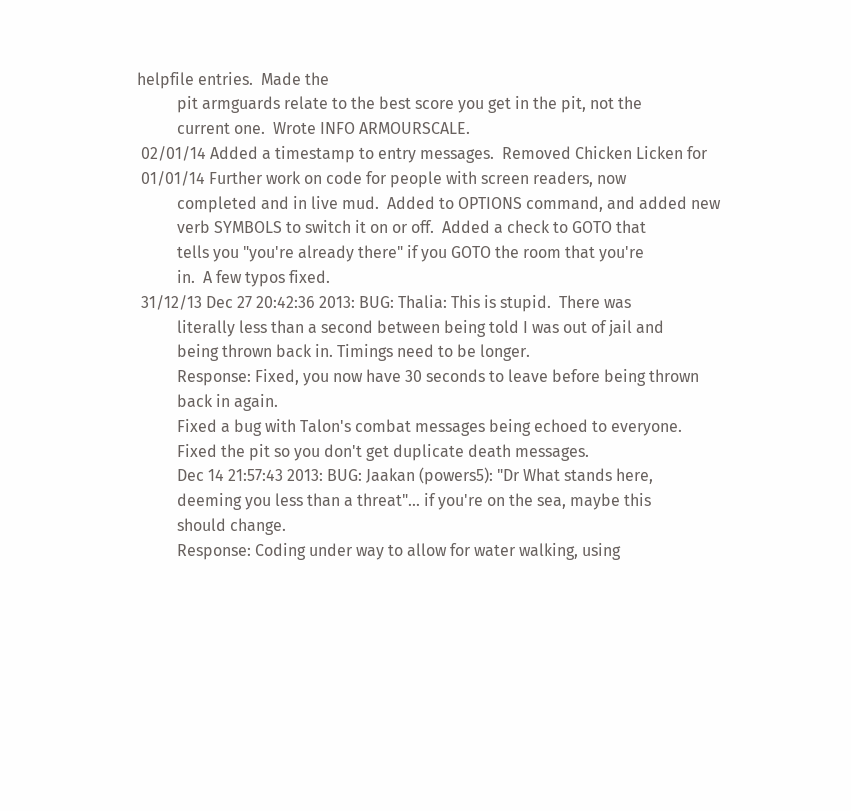helpfile entries.  Made the
          pit armguards relate to the best score you get in the pit, not the
          current one.  Wrote INFO ARMOURSCALE.
 02/01/14 Added a timestamp to entry messages.  Removed Chicken Licken for
 01/01/14 Further work on code for people with screen readers, now
          completed and in live mud.  Added to OPTIONS command, and added new
          verb SYMBOLS to switch it on or off.  Added a check to GOTO that
          tells you "you're already there" if you GOTO the room that you're
          in.  A few typos fixed.
 31/12/13 Dec 27 20:42:36 2013: BUG: Thalia: This is stupid.  There was
          literally less than a second between being told I was out of jail and
          being thrown back in. Timings need to be longer.
          Response: Fixed, you now have 30 seconds to leave before being thrown
          back in again.
          Fixed a bug with Talon's combat messages being echoed to everyone.
          Fixed the pit so you don't get duplicate death messages.
          Dec 14 21:57:43 2013: BUG: Jaakan (powers5): "Dr What stands here,
          deeming you less than a threat"... if you're on the sea, maybe this
          should change.
          Response: Coding under way to allow for water walking, using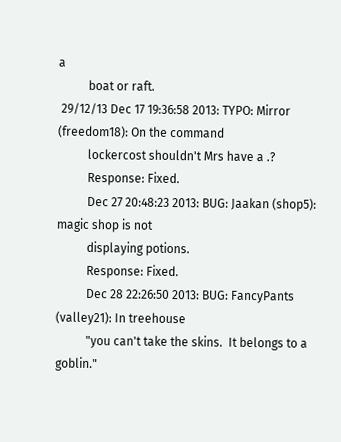a
          boat or raft.
 29/12/13 Dec 17 19:36:58 2013: TYPO: Mirror (freedom18): On the command
          lockercost shouldn't Mrs have a .?
          Response: Fixed.
          Dec 27 20:48:23 2013: BUG: Jaakan (shop5): magic shop is not
          displaying potions.
          Response: Fixed.
          Dec 28 22:26:50 2013: BUG: FancyPants (valley21): In treehouse
          "you can't take the skins.  It belongs to a goblin."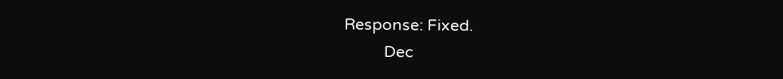Response: Fixed.
          Dec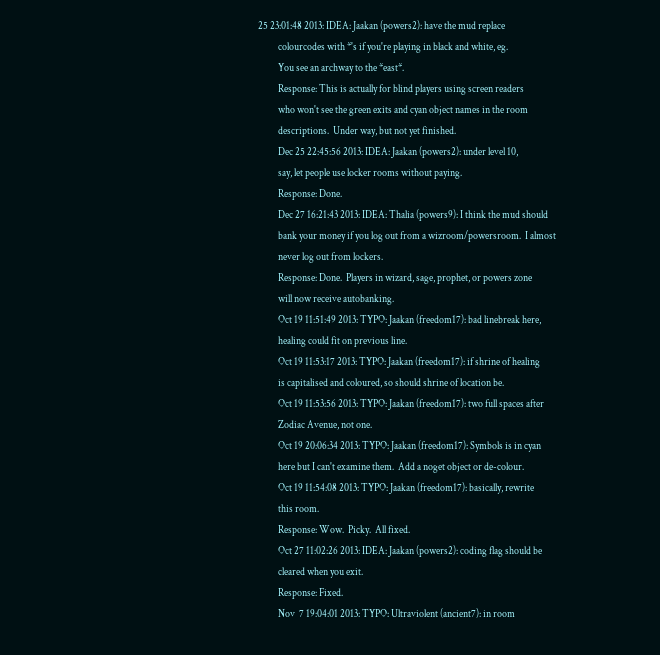25 23:01:48 2013: IDEA: Jaakan (powers2): have the mud replace
          colourcodes with *'s if you're playing in black and white, eg.
          You see an archway to the *east*.
          Response: This is actually for blind players using screen readers
          who won't see the green exits and cyan object names in the room
          descriptions.  Under way, but not yet finished.
          Dec 25 22:45:56 2013: IDEA: Jaakan (powers2): under level 10,
          say, let people use locker rooms without paying.
          Response: Done.
          Dec 27 16:21:43 2013: IDEA: Thalia (powers9): I think the mud should
          bank your money if you log out from a wizroom/powersroom.  I almost
          never log out from lockers.
          Response: Done.  Players in wizard, sage, prophet, or powers zone
          will now receive autobanking.
          Oct 19 11:51:49 2013: TYPO: Jaakan (freedom17): bad linebreak here,
          healing could fit on previous line.
          Oct 19 11:53:17 2013: TYPO: Jaakan (freedom17): if shrine of healing
          is capitalised and coloured, so should shrine of location be.
          Oct 19 11:53:56 2013: TYPO: Jaakan (freedom17): two full spaces after
          Zodiac Avenue, not one.
          Oct 19 20:06:34 2013: TYPO: Jaakan (freedom17): Symbols is in cyan
          here but I can't examine them.  Add a noget object or de-colour.
          Oct 19 11:54:08 2013: TYPO: Jaakan (freedom17): basically, rewrite
          this room.
          Response: Wow.  Picky.  All fixed.
          Oct 27 11:02:26 2013: IDEA: Jaakan (powers2): coding flag should be
          cleared when you exit.
          Response: Fixed.
          Nov  7 19:04:01 2013: TYPO: Ultraviolent (ancient7): in room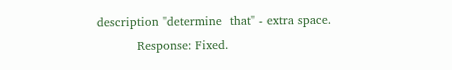description "determine  that" - extra space.
          Response: Fixed.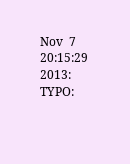Nov  7 20:15:29 2013: TYPO: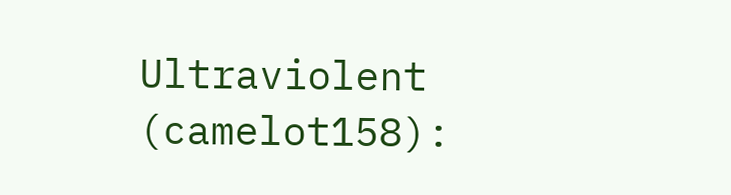Ultraviolent (camelot158):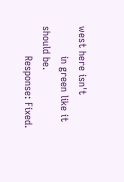west here isn't
          in green like it should be.
          Response: Fixed.